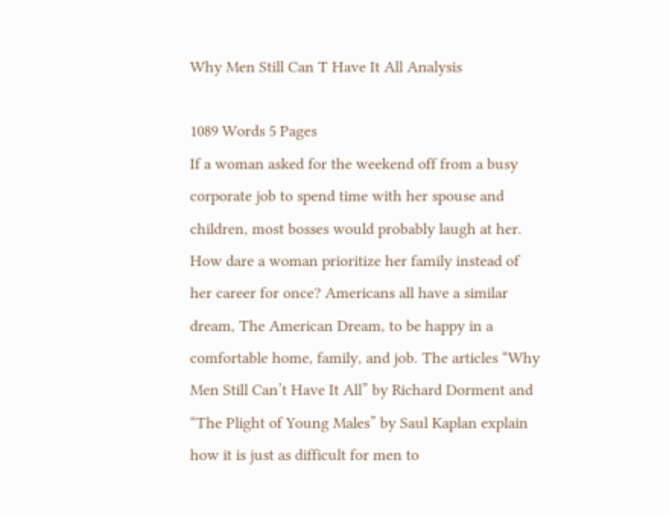Why Men Still Can T Have It All Analysis

1089 Words 5 Pages
If a woman asked for the weekend off from a busy corporate job to spend time with her spouse and children, most bosses would probably laugh at her. How dare a woman prioritize her family instead of her career for once? Americans all have a similar dream, The American Dream, to be happy in a comfortable home, family, and job. The articles “Why Men Still Can’t Have It All” by Richard Dorment and “The Plight of Young Males” by Saul Kaplan explain how it is just as difficult for men to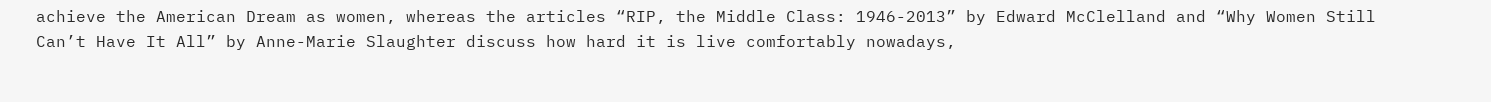achieve the American Dream as women, whereas the articles “RIP, the Middle Class: 1946-2013” by Edward McClelland and “Why Women Still Can’t Have It All” by Anne-Marie Slaughter discuss how hard it is live comfortably nowadays,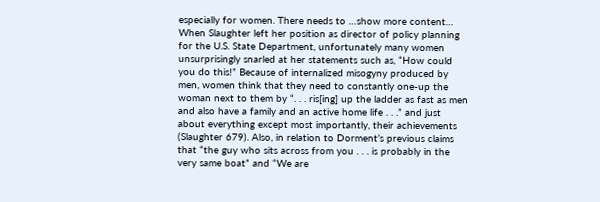especially for women. There needs to …show more content…
When Slaughter left her position as director of policy planning for the U.S. State Department, unfortunately many women unsurprisingly snarled at her statements such as, “How could you do this!” Because of internalized misogyny produced by men, women think that they need to constantly one-up the woman next to them by “. . . ris[ing] up the ladder as fast as men and also have a family and an active home life . . .” and just about everything except most importantly, their achievements (Slaughter 679). Also, in relation to Dorment’s previous claims that “the guy who sits across from you . . . is probably in the very same boat” and “We are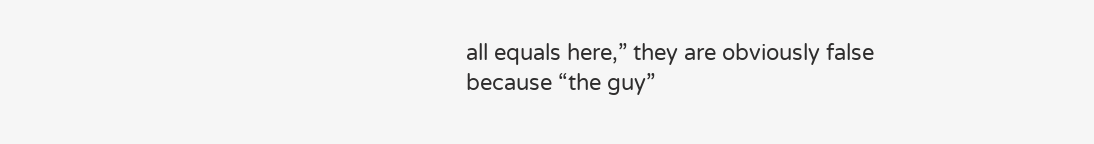all equals here,” they are obviously false because “the guy”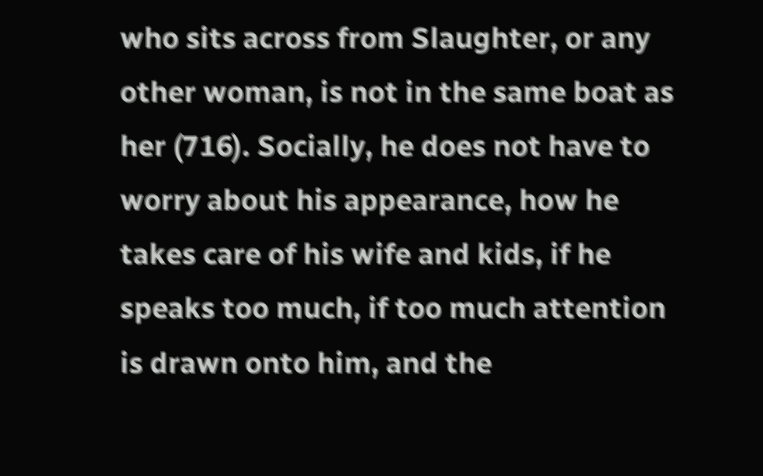who sits across from Slaughter, or any other woman, is not in the same boat as her (716). Socially, he does not have to worry about his appearance, how he takes care of his wife and kids, if he speaks too much, if too much attention is drawn onto him, and the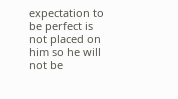expectation to be perfect is not placed on him so he will not be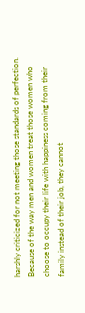harshly criticized for not meeting those standards of perfection. Because of the way men and women treat those women who choose to occupy their life with happiness coming from their family instead of their job, they cannot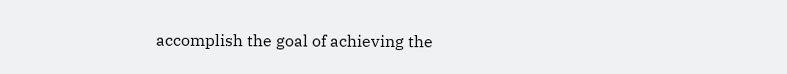accomplish the goal of achieving the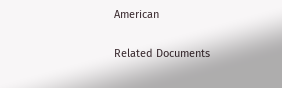American

Related Documents